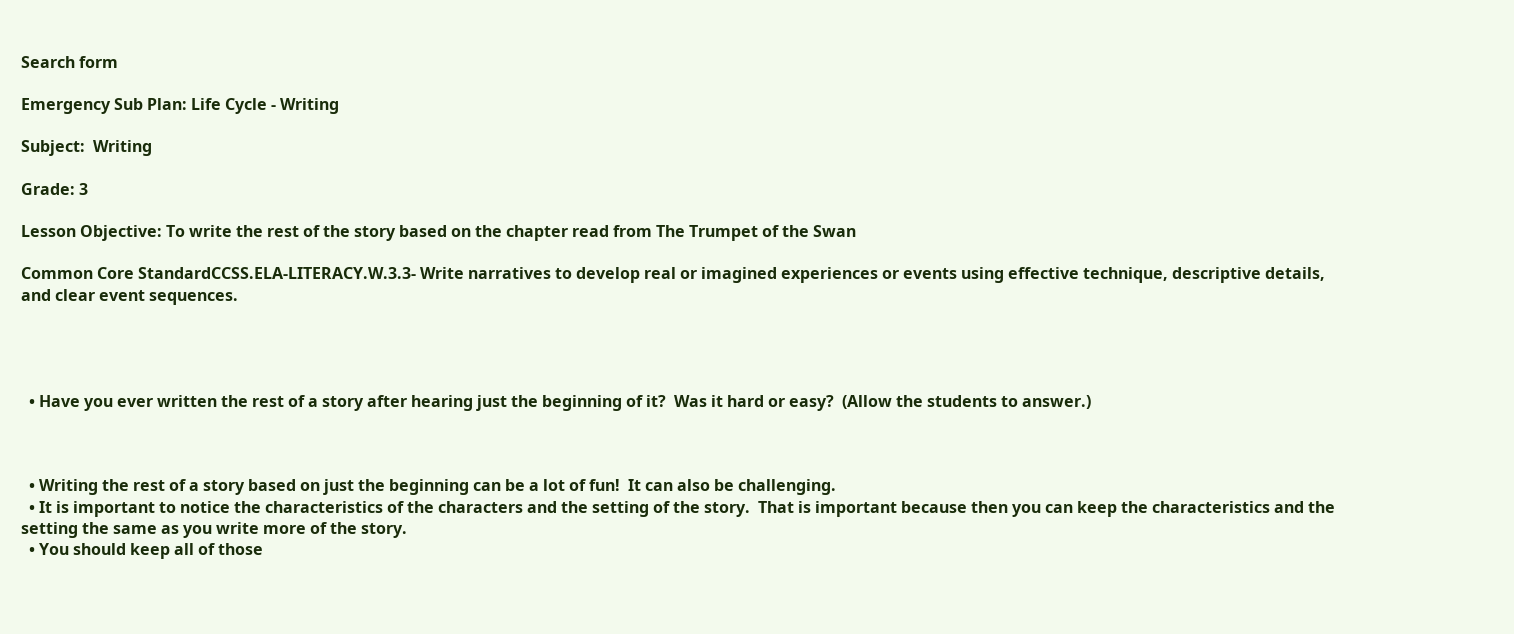Search form

Emergency Sub Plan: Life Cycle - Writing

Subject:  Writing

Grade: 3

Lesson Objective: To write the rest of the story based on the chapter read from The Trumpet of the Swan

Common Core StandardCCSS.ELA-LITERACY.W.3.3- Write narratives to develop real or imagined experiences or events using effective technique, descriptive details, and clear event sequences.




  • Have you ever written the rest of a story after hearing just the beginning of it?  Was it hard or easy?  (Allow the students to answer.)



  • Writing the rest of a story based on just the beginning can be a lot of fun!  It can also be challenging.
  • It is important to notice the characteristics of the characters and the setting of the story.  That is important because then you can keep the characteristics and the setting the same as you write more of the story.
  • You should keep all of those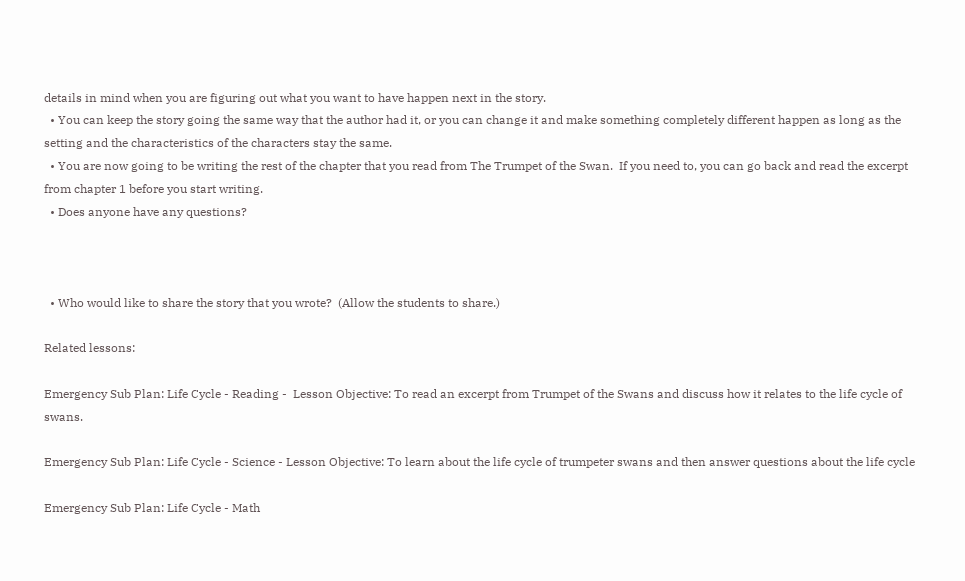details in mind when you are figuring out what you want to have happen next in the story.
  • You can keep the story going the same way that the author had it, or you can change it and make something completely different happen as long as the setting and the characteristics of the characters stay the same.
  • You are now going to be writing the rest of the chapter that you read from The Trumpet of the Swan.  If you need to, you can go back and read the excerpt from chapter 1 before you start writing.
  • Does anyone have any questions?



  • Who would like to share the story that you wrote?  (Allow the students to share.)

Related lessons:

Emergency Sub Plan: Life Cycle - Reading -  Lesson Objective: To read an excerpt from Trumpet of the Swans and discuss how it relates to the life cycle of swans.

Emergency Sub Plan: Life Cycle - Science - Lesson Objective: To learn about the life cycle of trumpeter swans and then answer questions about the life cycle

Emergency Sub Plan: Life Cycle - Math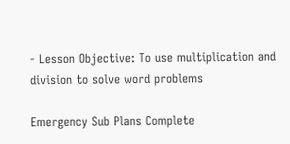- Lesson Objective: To use multiplication and division to solve word problems

Emergency Sub Plans Complete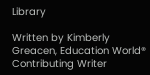Library

Written by Kimberly Greacen, Education World® Contributing Writer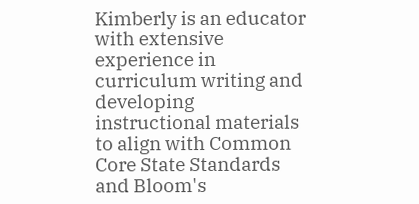Kimberly is an educator with extensive experience in curriculum writing and developing instructional materials to align with Common Core State Standards and Bloom's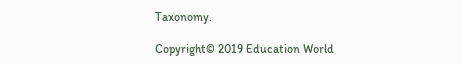Taxonomy.

Copyright© 2019 Education World